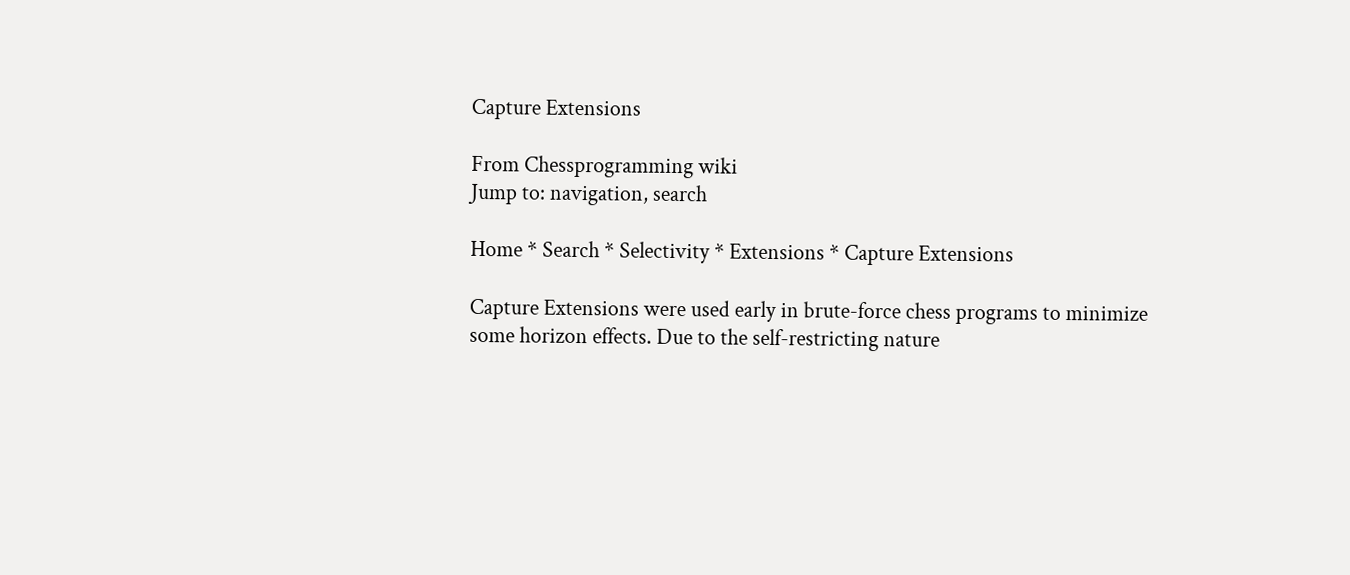Capture Extensions

From Chessprogramming wiki
Jump to: navigation, search

Home * Search * Selectivity * Extensions * Capture Extensions

Capture Extensions were used early in brute-force chess programs to minimize some horizon effects. Due to the self-restricting nature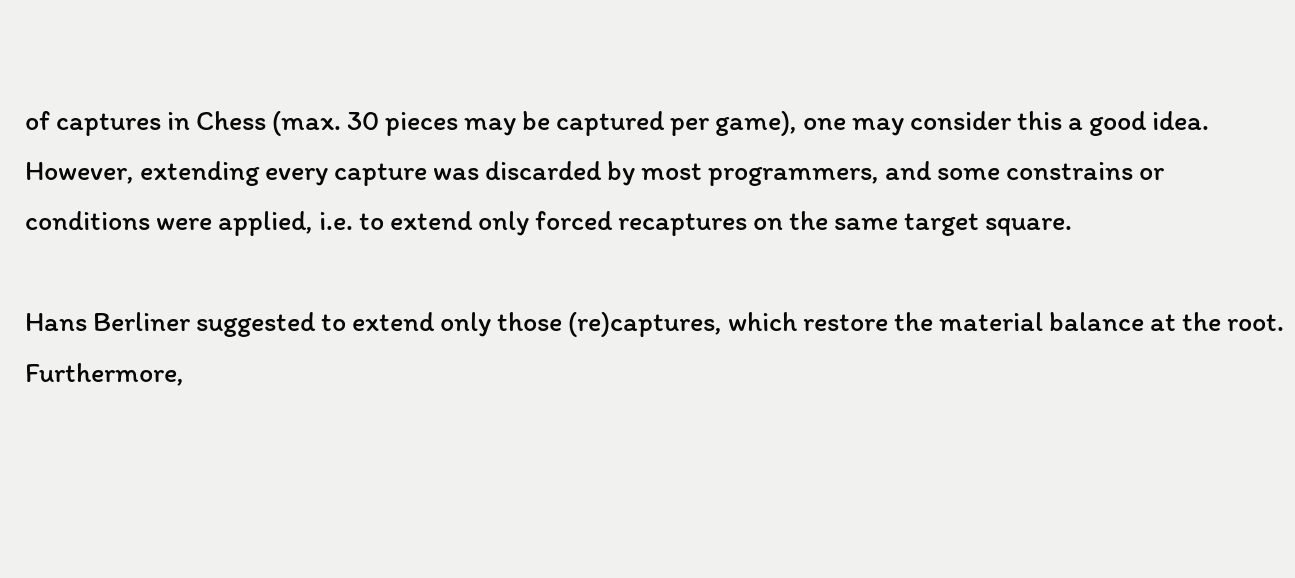of captures in Chess (max. 30 pieces may be captured per game), one may consider this a good idea. However, extending every capture was discarded by most programmers, and some constrains or conditions were applied, i.e. to extend only forced recaptures on the same target square.

Hans Berliner suggested to extend only those (re)captures, which restore the material balance at the root. Furthermore,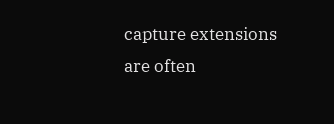capture extensions are often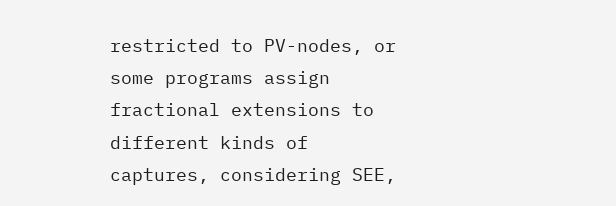restricted to PV-nodes, or some programs assign fractional extensions to different kinds of captures, considering SEE,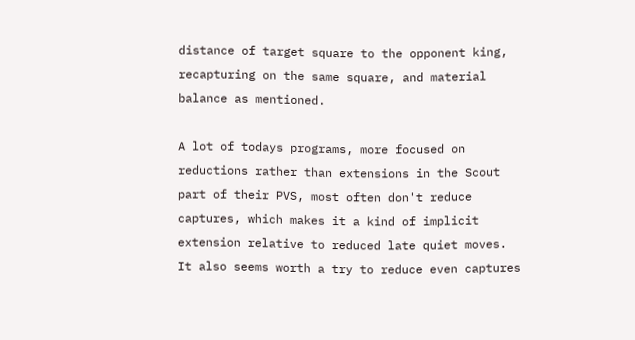distance of target square to the opponent king, recapturing on the same square, and material balance as mentioned.

A lot of todays programs, more focused on reductions rather than extensions in the Scout part of their PVS, most often don't reduce captures, which makes it a kind of implicit extension relative to reduced late quiet moves. It also seems worth a try to reduce even captures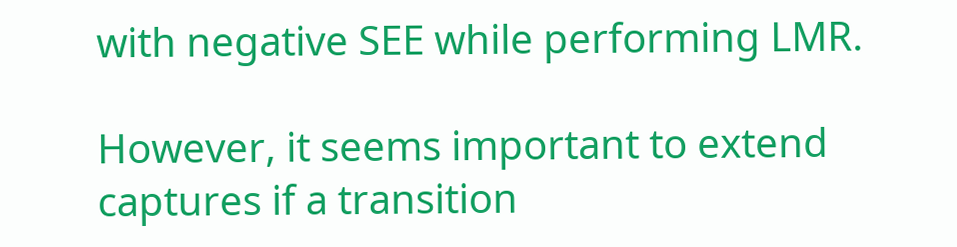with negative SEE while performing LMR.

However, it seems important to extend captures if a transition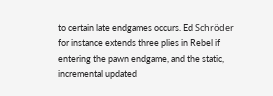to certain late endgames occurs. Ed Schröder for instance extends three plies in Rebel if entering the pawn endgame, and the static, incremental updated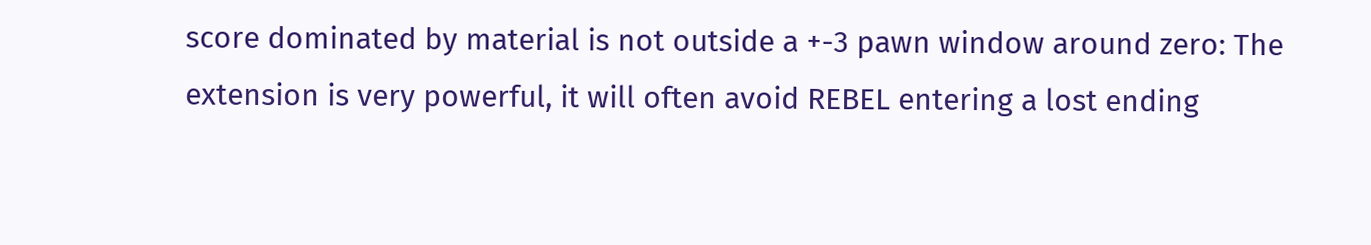score dominated by material is not outside a +-3 pawn window around zero: The extension is very powerful, it will often avoid REBEL entering a lost ending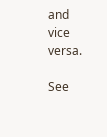and vice versa.

See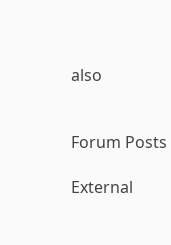also


Forum Posts

External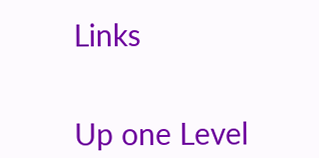Links


Up one Level